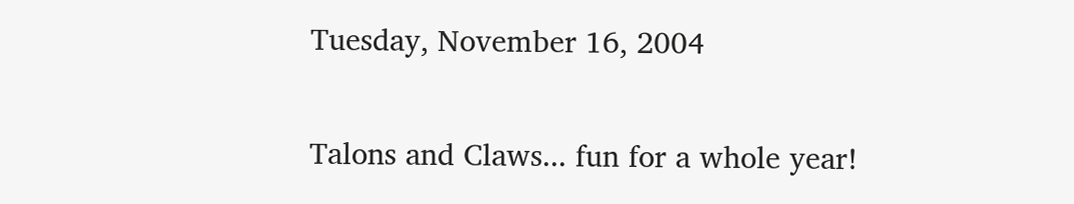Tuesday, November 16, 2004

Talons and Claws... fun for a whole year!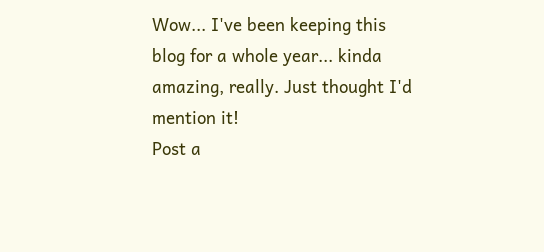Wow... I've been keeping this blog for a whole year... kinda amazing, really. Just thought I'd mention it!
Post a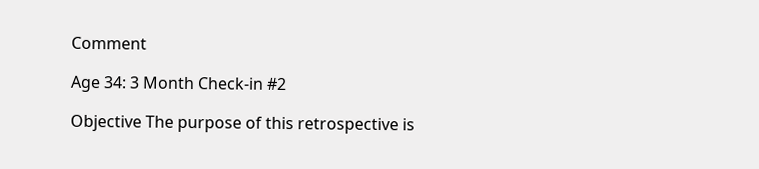Comment

Age 34: 3 Month Check-in #2

Objective The purpose of this retrospective is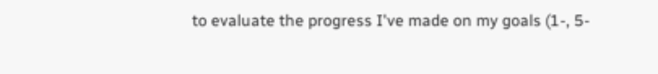to evaluate the progress I've made on my goals (1-, 5-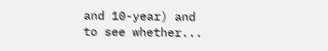and 10-year) and to see whether...